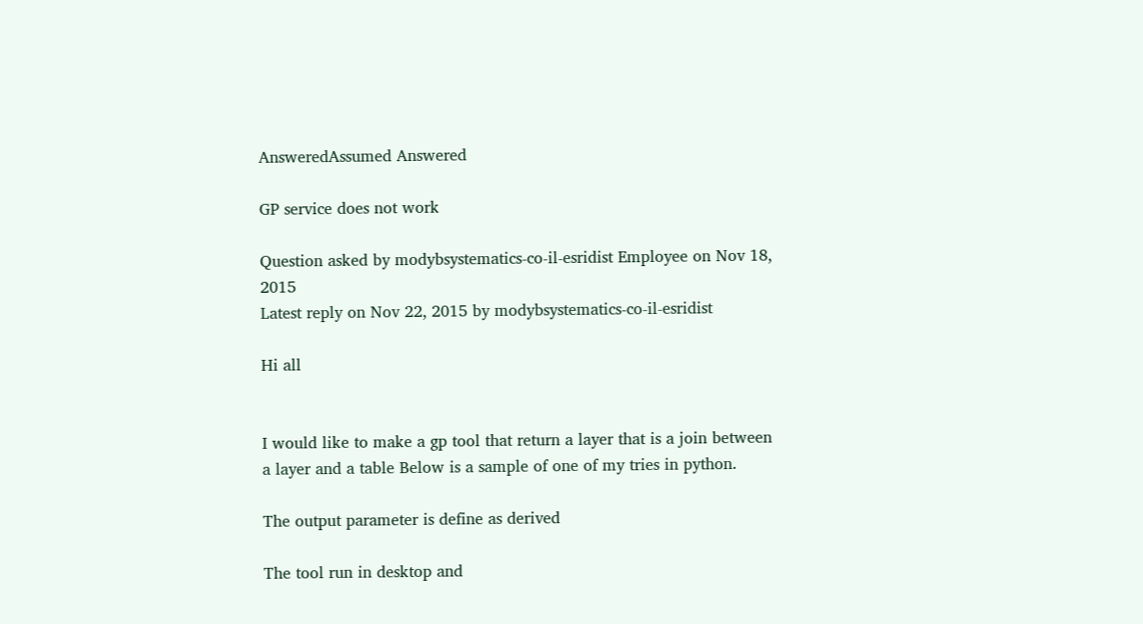AnsweredAssumed Answered

GP service does not work

Question asked by modybsystematics-co-il-esridist Employee on Nov 18, 2015
Latest reply on Nov 22, 2015 by modybsystematics-co-il-esridist

Hi all


I would like to make a gp tool that return a layer that is a join between a layer and a table Below is a sample of one of my tries in python.

The output parameter is define as derived

The tool run in desktop and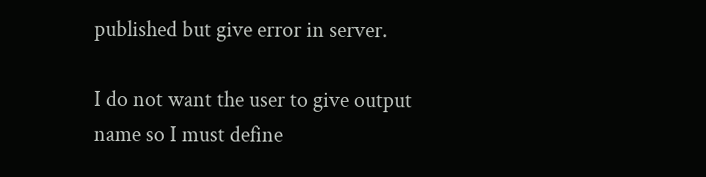published but give error in server.

I do not want the user to give output name so I must define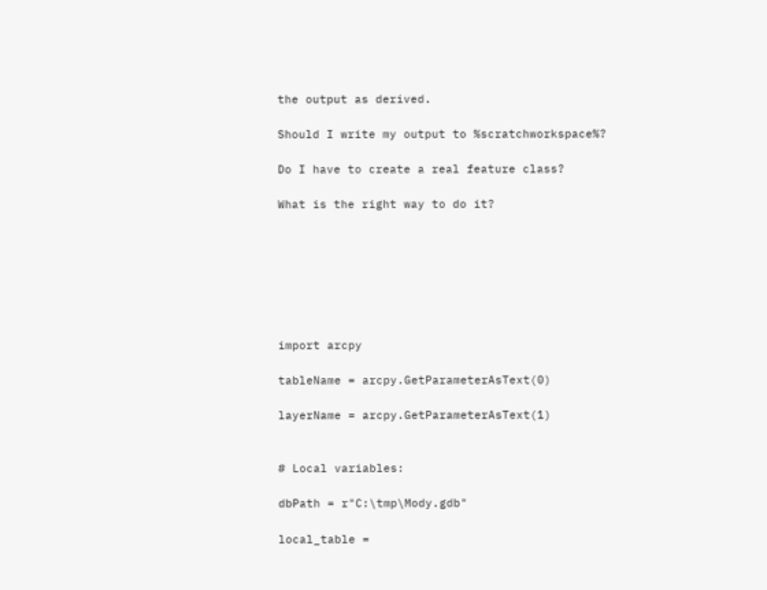the output as derived.

Should I write my output to %scratchworkspace%?

Do I have to create a real feature class?

What is the right way to do it?







import arcpy

tableName = arcpy.GetParameterAsText(0)

layerName = arcpy.GetParameterAsText(1)


# Local variables:

dbPath = r"C:\tmp\Mody.gdb"

local_table =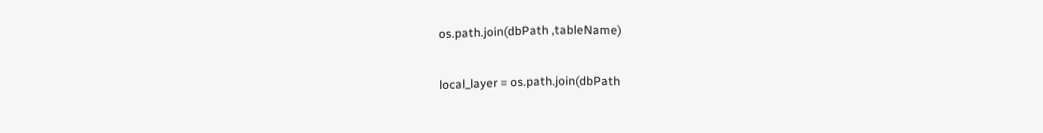os.path.join(dbPath ,tableName)

local_layer = os.path.join(dbPath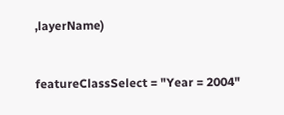,layerName)


featureClassSelect = "Year = 2004"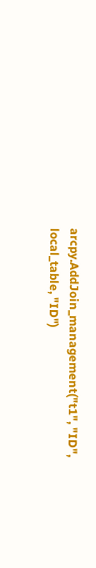arcpy.AddJoin_management("t1", "ID", local_table, "ID")